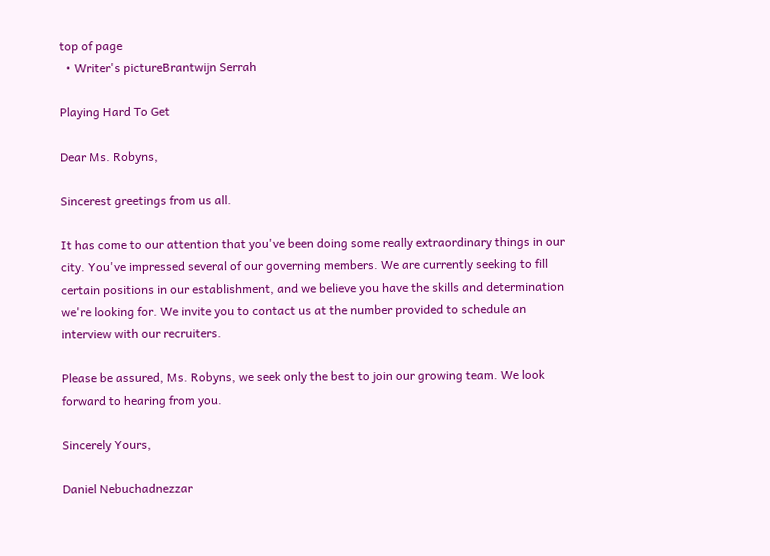top of page
  • Writer's pictureBrantwijn Serrah

Playing Hard To Get

Dear Ms. Robyns,

Sincerest greetings from us all.

It has come to our attention that you've been doing some really extraordinary things in our city. You've impressed several of our governing members. We are currently seeking to fill certain positions in our establishment, and we believe you have the skills and determination we're looking for. We invite you to contact us at the number provided to schedule an interview with our recruiters.

Please be assured, Ms. Robyns, we seek only the best to join our growing team. We look forward to hearing from you.

Sincerely Yours,

Daniel Nebuchadnezzar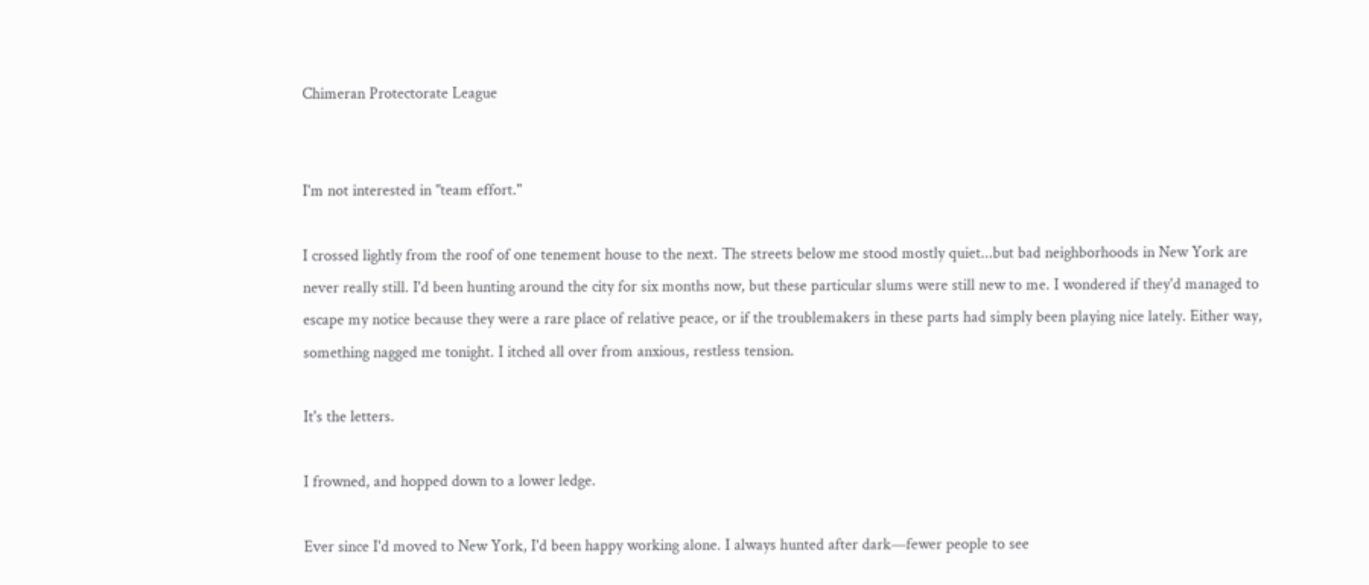Chimeran Protectorate League


I'm not interested in "team effort."

I crossed lightly from the roof of one tenement house to the next. The streets below me stood mostly quiet...but bad neighborhoods in New York are never really still. I'd been hunting around the city for six months now, but these particular slums were still new to me. I wondered if they'd managed to escape my notice because they were a rare place of relative peace, or if the troublemakers in these parts had simply been playing nice lately. Either way, something nagged me tonight. I itched all over from anxious, restless tension.

It's the letters.

I frowned, and hopped down to a lower ledge.

Ever since I'd moved to New York, I'd been happy working alone. I always hunted after dark—fewer people to see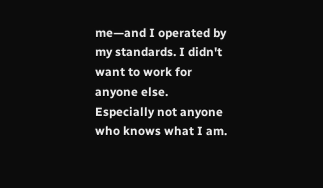me—and I operated by my standards. I didn't want to work for anyone else. Especially not anyone who knows what I am.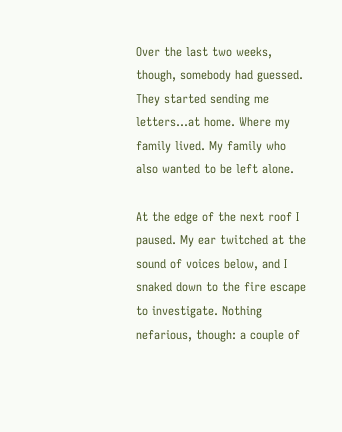Over the last two weeks, though, somebody had guessed. They started sending me letters...at home. Where my family lived. My family who also wanted to be left alone.

At the edge of the next roof I paused. My ear twitched at the sound of voices below, and I snaked down to the fire escape to investigate. Nothing nefarious, though: a couple of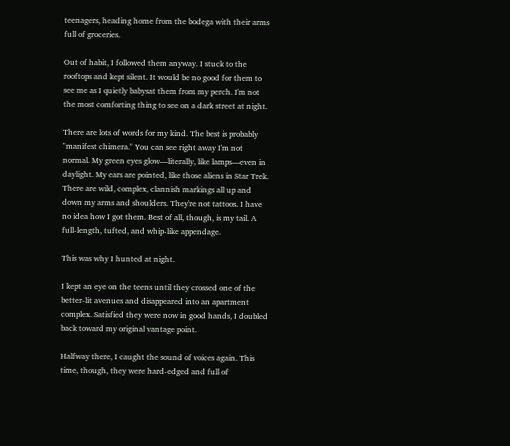teenagers, heading home from the bodega with their arms full of groceries.

Out of habit, I followed them anyway. I stuck to the rooftops and kept silent. It would be no good for them to see me as I quietly babysat them from my perch. I'm not the most comforting thing to see on a dark street at night.

There are lots of words for my kind. The best is probably "manifest chimera." You can see right away I'm not normal. My green eyes glow—literally, like lamps—even in daylight. My ears are pointed, like those aliens in Star Trek. There are wild, complex, clannish markings all up and down my arms and shoulders. They're not tattoos. I have no idea how I got them. Best of all, though, is my tail. A full-length, tufted, and whip-like appendage.

This was why I hunted at night.

I kept an eye on the teens until they crossed one of the better-lit avenues and disappeared into an apartment complex. Satisfied they were now in good hands, I doubled back toward my original vantage point.

Halfway there, I caught the sound of voices again. This time, though, they were hard-edged and full of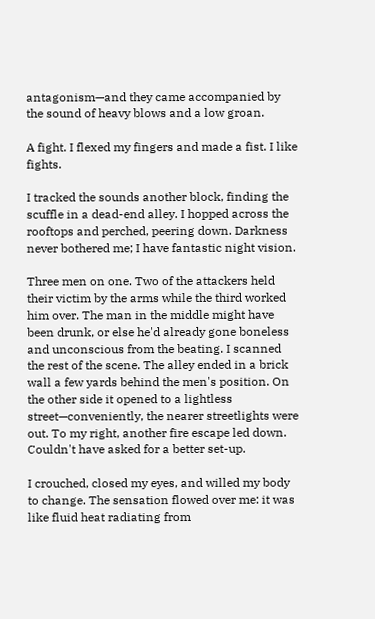antagonism—and they came accompanied by the sound of heavy blows and a low groan.

A fight. I flexed my fingers and made a fist. I like fights.

I tracked the sounds another block, finding the scuffle in a dead-end alley. I hopped across the rooftops and perched, peering down. Darkness never bothered me; I have fantastic night vision.

Three men on one. Two of the attackers held their victim by the arms while the third worked him over. The man in the middle might have been drunk, or else he'd already gone boneless and unconscious from the beating. I scanned the rest of the scene. The alley ended in a brick wall a few yards behind the men's position. On the other side it opened to a lightless street—conveniently, the nearer streetlights were out. To my right, another fire escape led down. Couldn't have asked for a better set-up.

I crouched, closed my eyes, and willed my body to change. The sensation flowed over me: it was like fluid heat radiating from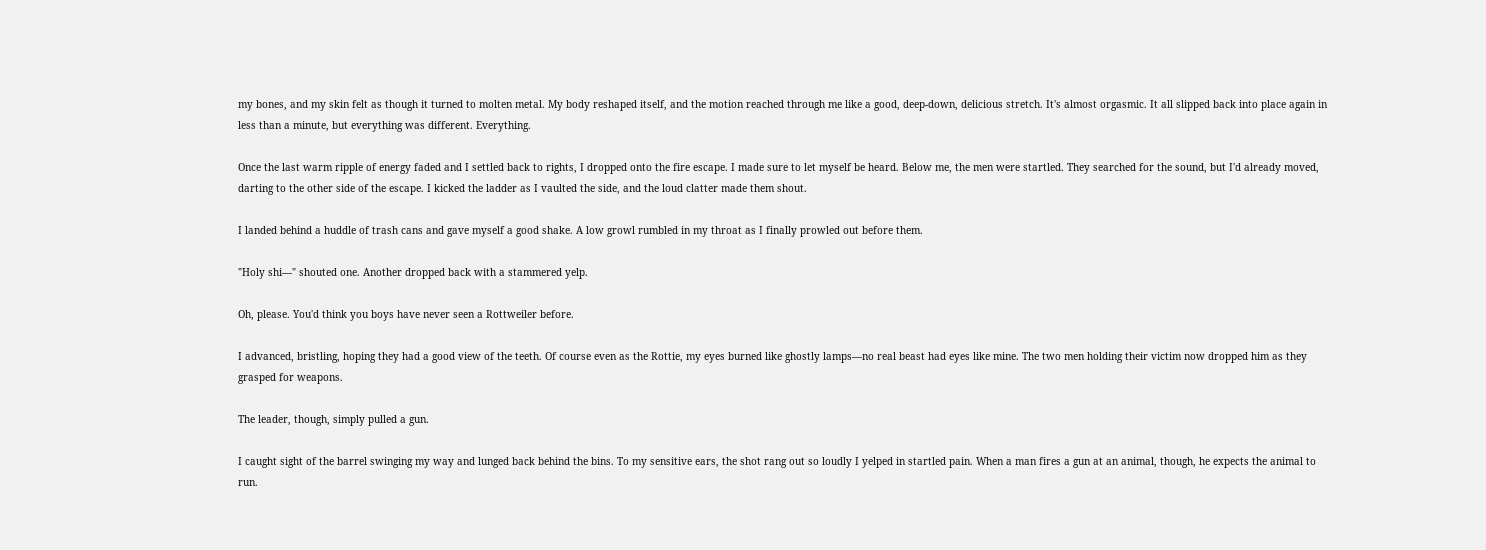my bones, and my skin felt as though it turned to molten metal. My body reshaped itself, and the motion reached through me like a good, deep-down, delicious stretch. It's almost orgasmic. It all slipped back into place again in less than a minute, but everything was different. Everything.

Once the last warm ripple of energy faded and I settled back to rights, I dropped onto the fire escape. I made sure to let myself be heard. Below me, the men were startled. They searched for the sound, but I'd already moved, darting to the other side of the escape. I kicked the ladder as I vaulted the side, and the loud clatter made them shout.

I landed behind a huddle of trash cans and gave myself a good shake. A low growl rumbled in my throat as I finally prowled out before them.

"Holy shi—" shouted one. Another dropped back with a stammered yelp.

Oh, please. You'd think you boys have never seen a Rottweiler before.

I advanced, bristling, hoping they had a good view of the teeth. Of course even as the Rottie, my eyes burned like ghostly lamps—no real beast had eyes like mine. The two men holding their victim now dropped him as they grasped for weapons.

The leader, though, simply pulled a gun.

I caught sight of the barrel swinging my way and lunged back behind the bins. To my sensitive ears, the shot rang out so loudly I yelped in startled pain. When a man fires a gun at an animal, though, he expects the animal to run.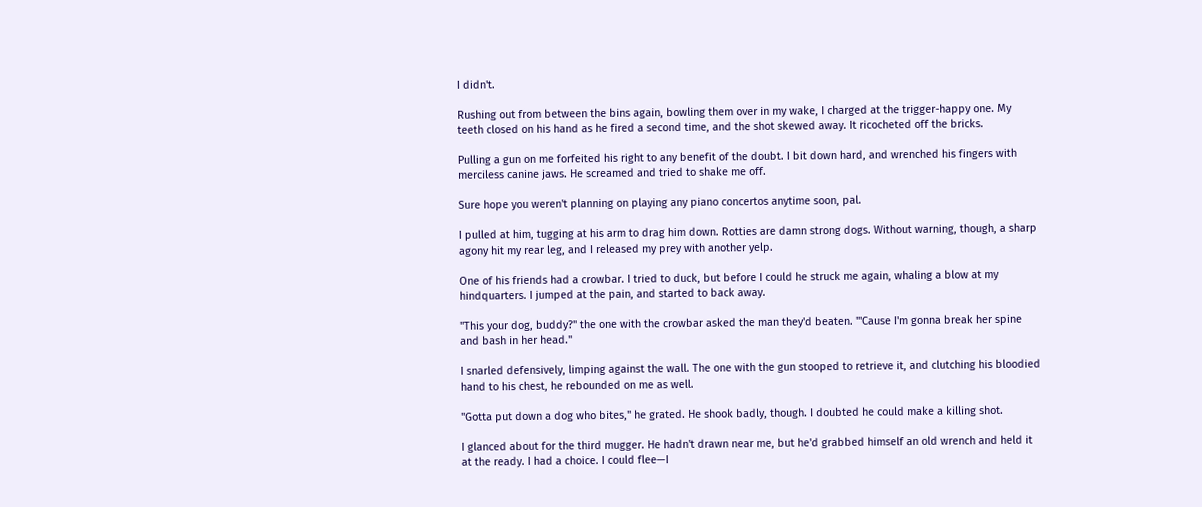I didn't.

Rushing out from between the bins again, bowling them over in my wake, I charged at the trigger-happy one. My teeth closed on his hand as he fired a second time, and the shot skewed away. It ricocheted off the bricks.

Pulling a gun on me forfeited his right to any benefit of the doubt. I bit down hard, and wrenched his fingers with merciless canine jaws. He screamed and tried to shake me off.

Sure hope you weren't planning on playing any piano concertos anytime soon, pal.

I pulled at him, tugging at his arm to drag him down. Rotties are damn strong dogs. Without warning, though, a sharp agony hit my rear leg, and I released my prey with another yelp.

One of his friends had a crowbar. I tried to duck, but before I could he struck me again, whaling a blow at my hindquarters. I jumped at the pain, and started to back away.

"This your dog, buddy?" the one with the crowbar asked the man they'd beaten. "'Cause I'm gonna break her spine and bash in her head."

I snarled defensively, limping against the wall. The one with the gun stooped to retrieve it, and clutching his bloodied hand to his chest, he rebounded on me as well.

"Gotta put down a dog who bites," he grated. He shook badly, though. I doubted he could make a killing shot.

I glanced about for the third mugger. He hadn't drawn near me, but he'd grabbed himself an old wrench and held it at the ready. I had a choice. I could flee—I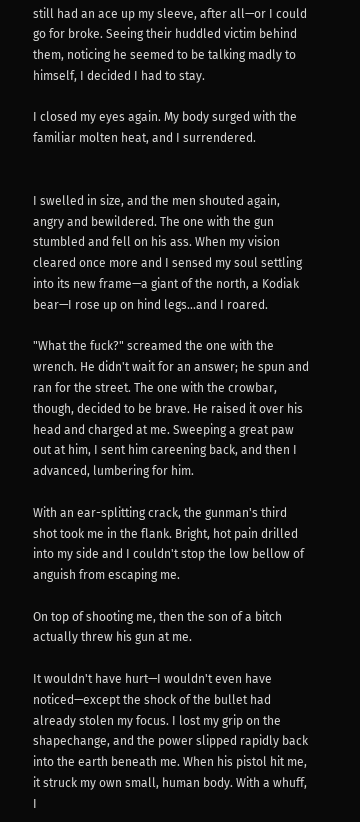still had an ace up my sleeve, after all—or I could go for broke. Seeing their huddled victim behind them, noticing he seemed to be talking madly to himself, I decided I had to stay.

I closed my eyes again. My body surged with the familiar molten heat, and I surrendered.


I swelled in size, and the men shouted again, angry and bewildered. The one with the gun stumbled and fell on his ass. When my vision cleared once more and I sensed my soul settling into its new frame—a giant of the north, a Kodiak bear—I rose up on hind legs...and I roared.

"What the fuck?" screamed the one with the wrench. He didn't wait for an answer; he spun and ran for the street. The one with the crowbar, though, decided to be brave. He raised it over his head and charged at me. Sweeping a great paw out at him, I sent him careening back, and then I advanced, lumbering for him.

With an ear-splitting crack, the gunman's third shot took me in the flank. Bright, hot pain drilled into my side and I couldn't stop the low bellow of anguish from escaping me.

On top of shooting me, then the son of a bitch actually threw his gun at me.

It wouldn't have hurt—I wouldn't even have noticed—except the shock of the bullet had already stolen my focus. I lost my grip on the shapechange, and the power slipped rapidly back into the earth beneath me. When his pistol hit me, it struck my own small, human body. With a whuff, I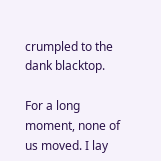crumpled to the dank blacktop.

For a long moment, none of us moved. I lay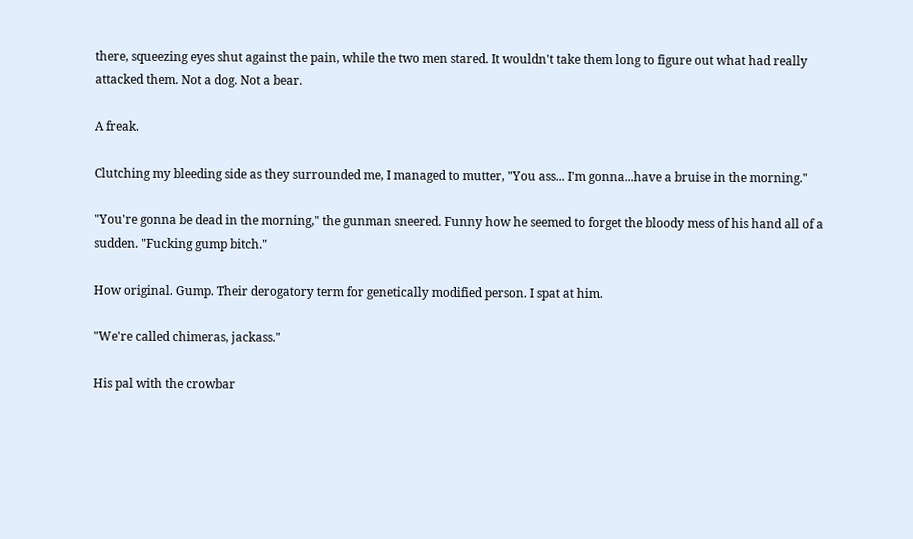there, squeezing eyes shut against the pain, while the two men stared. It wouldn't take them long to figure out what had really attacked them. Not a dog. Not a bear.

A freak.

Clutching my bleeding side as they surrounded me, I managed to mutter, "You ass... I'm gonna...have a bruise in the morning."

"You're gonna be dead in the morning," the gunman sneered. Funny how he seemed to forget the bloody mess of his hand all of a sudden. "Fucking gump bitch."

How original. Gump. Their derogatory term for genetically modified person. I spat at him.

"We're called chimeras, jackass."

His pal with the crowbar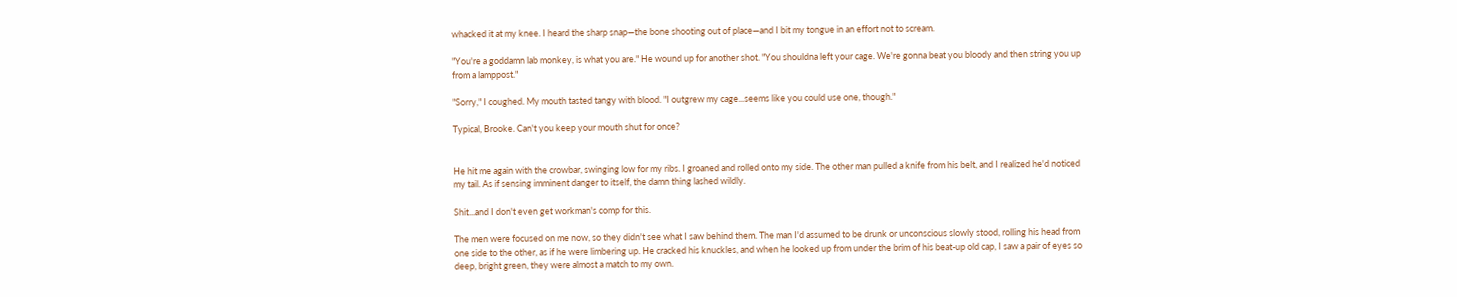whacked it at my knee. I heard the sharp snap—the bone shooting out of place—and I bit my tongue in an effort not to scream.

"You're a goddamn lab monkey, is what you are." He wound up for another shot. "You shouldna left your cage. We're gonna beat you bloody and then string you up from a lamppost."

"Sorry," I coughed. My mouth tasted tangy with blood. "I outgrew my cage...seems like you could use one, though."

Typical, Brooke. Can't you keep your mouth shut for once?


He hit me again with the crowbar, swinging low for my ribs. I groaned and rolled onto my side. The other man pulled a knife from his belt, and I realized he'd noticed my tail. As if sensing imminent danger to itself, the damn thing lashed wildly.

Shit...and I don't even get workman's comp for this.

The men were focused on me now, so they didn't see what I saw behind them. The man I'd assumed to be drunk or unconscious slowly stood, rolling his head from one side to the other, as if he were limbering up. He cracked his knuckles, and when he looked up from under the brim of his beat-up old cap, I saw a pair of eyes so deep, bright green, they were almost a match to my own.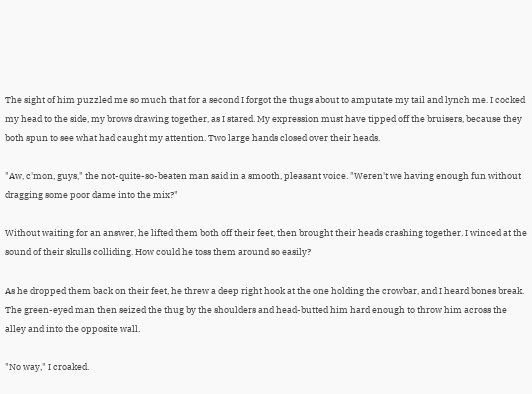The sight of him puzzled me so much that for a second I forgot the thugs about to amputate my tail and lynch me. I cocked my head to the side, my brows drawing together, as I stared. My expression must have tipped off the bruisers, because they both spun to see what had caught my attention. Two large hands closed over their heads.

"Aw, c'mon, guys," the not-quite-so-beaten man said in a smooth, pleasant voice. "Weren't we having enough fun without dragging some poor dame into the mix?"

Without waiting for an answer, he lifted them both off their feet, then brought their heads crashing together. I winced at the sound of their skulls colliding. How could he toss them around so easily?

As he dropped them back on their feet, he threw a deep right hook at the one holding the crowbar, and I heard bones break. The green-eyed man then seized the thug by the shoulders and head-butted him hard enough to throw him across the alley and into the opposite wall.

"No way," I croaked.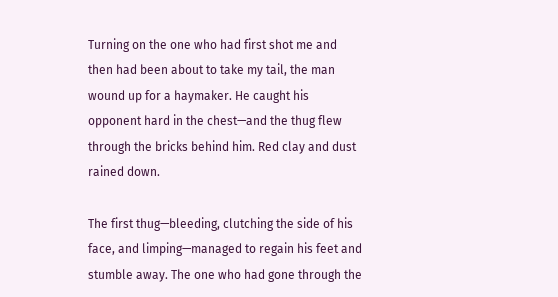Turning on the one who had first shot me and then had been about to take my tail, the man wound up for a haymaker. He caught his opponent hard in the chest—and the thug flew through the bricks behind him. Red clay and dust rained down.

The first thug—bleeding, clutching the side of his face, and limping—managed to regain his feet and stumble away. The one who had gone through the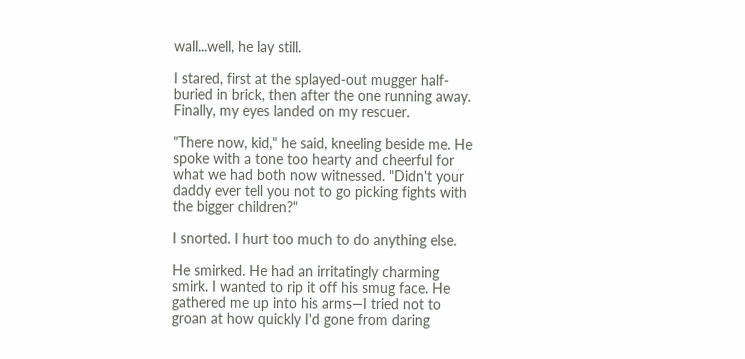wall...well, he lay still.

I stared, first at the splayed-out mugger half-buried in brick, then after the one running away. Finally, my eyes landed on my rescuer.

"There now, kid," he said, kneeling beside me. He spoke with a tone too hearty and cheerful for what we had both now witnessed. "Didn't your daddy ever tell you not to go picking fights with the bigger children?"

I snorted. I hurt too much to do anything else.

He smirked. He had an irritatingly charming smirk. I wanted to rip it off his smug face. He gathered me up into his arms—I tried not to groan at how quickly I'd gone from daring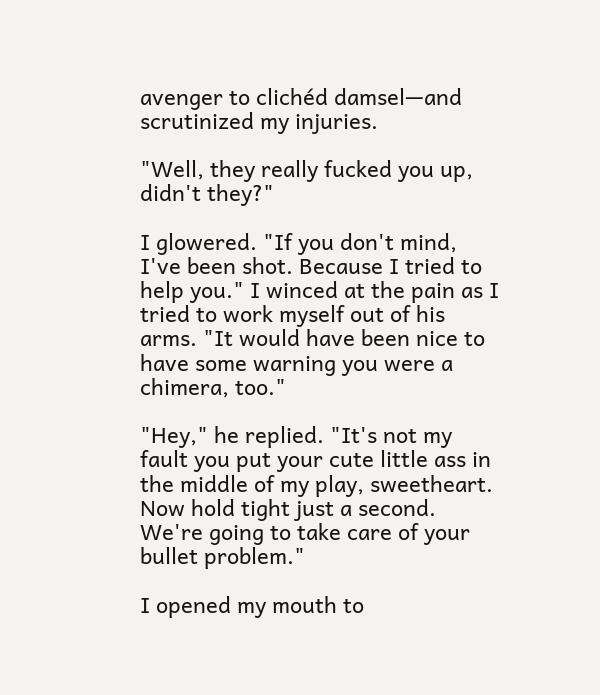avenger to clichéd damsel—and scrutinized my injuries.

"Well, they really fucked you up, didn't they?"

I glowered. "If you don't mind, I've been shot. Because I tried to help you." I winced at the pain as I tried to work myself out of his arms. "It would have been nice to have some warning you were a chimera, too."

"Hey," he replied. "It's not my fault you put your cute little ass in the middle of my play, sweetheart. Now hold tight just a second. We're going to take care of your bullet problem."

I opened my mouth to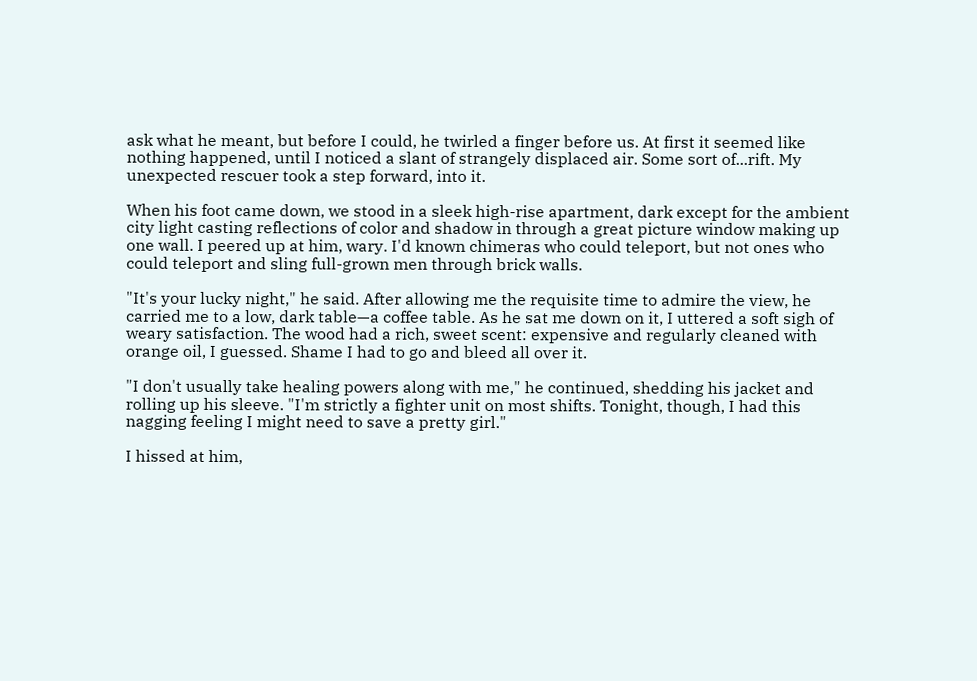ask what he meant, but before I could, he twirled a finger before us. At first it seemed like nothing happened, until I noticed a slant of strangely displaced air. Some sort of...rift. My unexpected rescuer took a step forward, into it.

When his foot came down, we stood in a sleek high-rise apartment, dark except for the ambient city light casting reflections of color and shadow in through a great picture window making up one wall. I peered up at him, wary. I'd known chimeras who could teleport, but not ones who could teleport and sling full-grown men through brick walls.

"It's your lucky night," he said. After allowing me the requisite time to admire the view, he carried me to a low, dark table—a coffee table. As he sat me down on it, I uttered a soft sigh of weary satisfaction. The wood had a rich, sweet scent: expensive and regularly cleaned with orange oil, I guessed. Shame I had to go and bleed all over it.

"I don't usually take healing powers along with me," he continued, shedding his jacket and rolling up his sleeve. "I'm strictly a fighter unit on most shifts. Tonight, though, I had this nagging feeling I might need to save a pretty girl."

I hissed at him,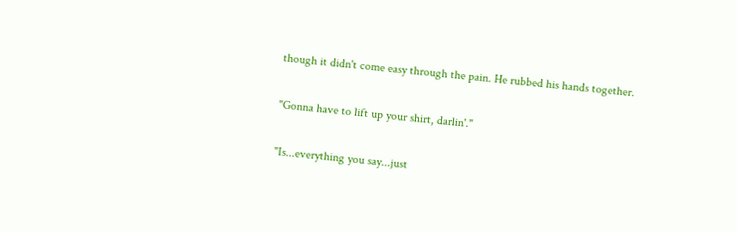though it didn't come easy through the pain. He rubbed his hands together.

"Gonna have to lift up your shirt, darlin'."

"Is...everything you say...just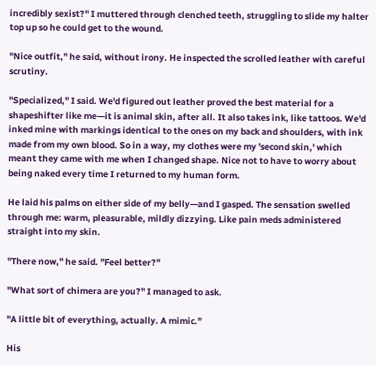incredibly sexist?" I muttered through clenched teeth, struggling to slide my halter top up so he could get to the wound.

"Nice outfit," he said, without irony. He inspected the scrolled leather with careful scrutiny.

"Specialized," I said. We'd figured out leather proved the best material for a shapeshifter like me—it is animal skin, after all. It also takes ink, like tattoos. We'd inked mine with markings identical to the ones on my back and shoulders, with ink made from my own blood. So in a way, my clothes were my 'second skin,' which meant they came with me when I changed shape. Nice not to have to worry about being naked every time I returned to my human form.

He laid his palms on either side of my belly—and I gasped. The sensation swelled through me: warm, pleasurable, mildly dizzying. Like pain meds administered straight into my skin.

"There now," he said. "Feel better?"

"What sort of chimera are you?" I managed to ask.

"A little bit of everything, actually. A mimic."

His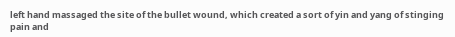left hand massaged the site of the bullet wound, which created a sort of yin and yang of stinging pain and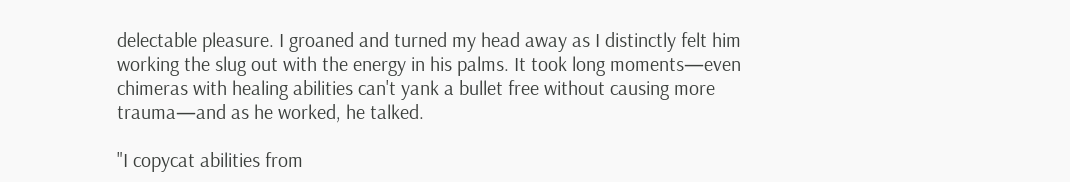delectable pleasure. I groaned and turned my head away as I distinctly felt him working the slug out with the energy in his palms. It took long moments—even chimeras with healing abilities can't yank a bullet free without causing more trauma—and as he worked, he talked.

"I copycat abilities from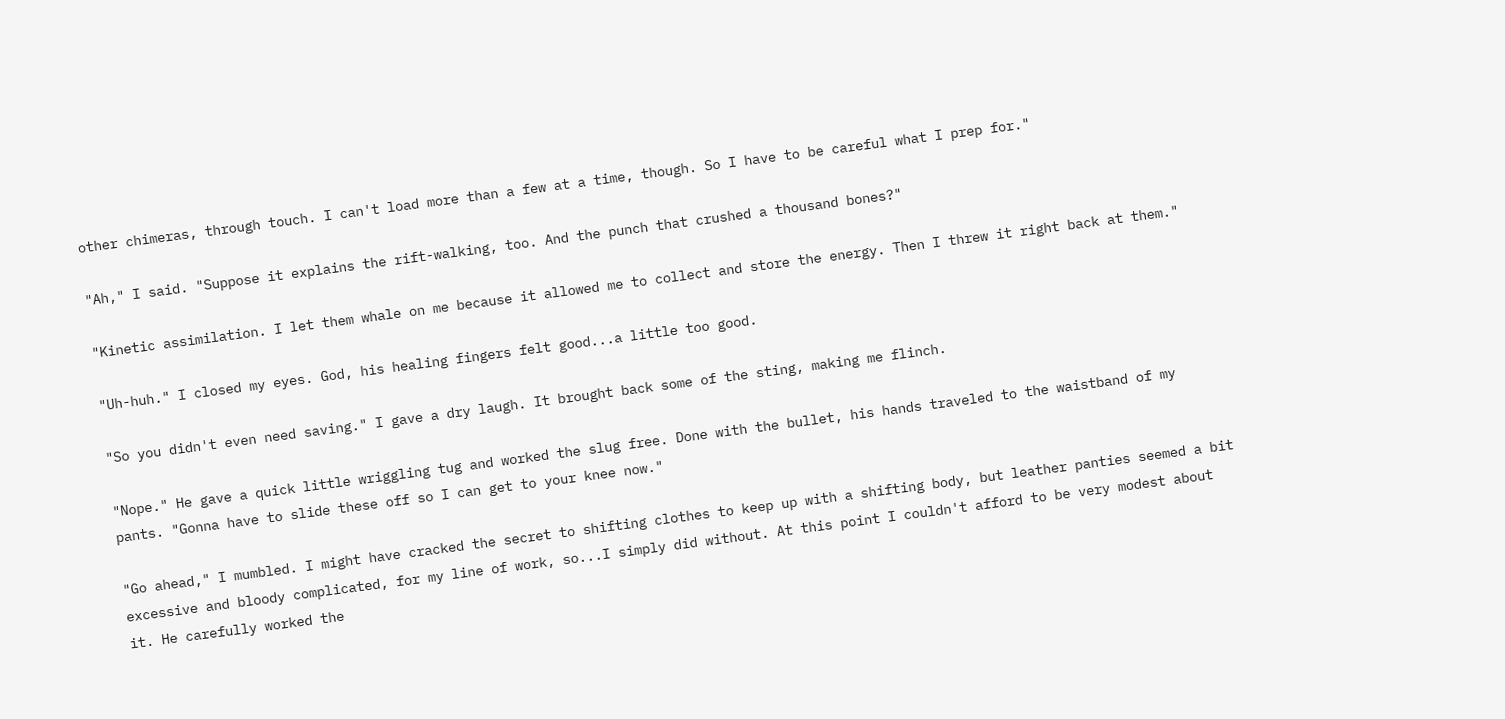other chimeras, through touch. I can't load more than a few at a time, though. So I have to be careful what I prep for."

"Ah," I said. "Suppose it explains the rift-walking, too. And the punch that crushed a thousand bones?"

"Kinetic assimilation. I let them whale on me because it allowed me to collect and store the energy. Then I threw it right back at them."

"Uh-huh." I closed my eyes. God, his healing fingers felt good...a little too good.

"So you didn't even need saving." I gave a dry laugh. It brought back some of the sting, making me flinch.

"Nope." He gave a quick little wriggling tug and worked the slug free. Done with the bullet, his hands traveled to the waistband of my pants. "Gonna have to slide these off so I can get to your knee now."

"Go ahead," I mumbled. I might have cracked the secret to shifting clothes to keep up with a shifting body, but leather panties seemed a bit excessive and bloody complicated, for my line of work, so...I simply did without. At this point I couldn't afford to be very modest about it. He carefully worked the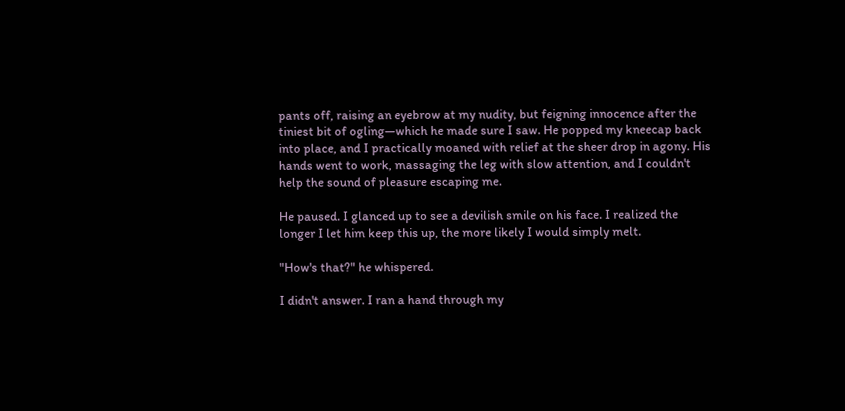pants off, raising an eyebrow at my nudity, but feigning innocence after the tiniest bit of ogling—which he made sure I saw. He popped my kneecap back into place, and I practically moaned with relief at the sheer drop in agony. His hands went to work, massaging the leg with slow attention, and I couldn't help the sound of pleasure escaping me.

He paused. I glanced up to see a devilish smile on his face. I realized the longer I let him keep this up, the more likely I would simply melt.

"How's that?" he whispered.

I didn't answer. I ran a hand through my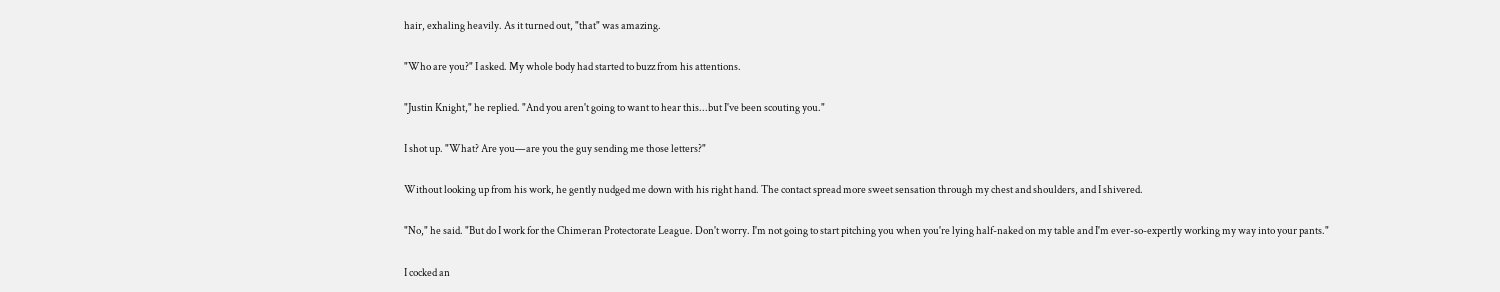hair, exhaling heavily. As it turned out, "that" was amazing.

"Who are you?" I asked. My whole body had started to buzz from his attentions.

"Justin Knight," he replied. "And you aren't going to want to hear this...but I've been scouting you."

I shot up. "What? Are you—are you the guy sending me those letters?"

Without looking up from his work, he gently nudged me down with his right hand. The contact spread more sweet sensation through my chest and shoulders, and I shivered.

"No," he said. "But do I work for the Chimeran Protectorate League. Don't worry. I'm not going to start pitching you when you're lying half-naked on my table and I'm ever-so-expertly working my way into your pants."

I cocked an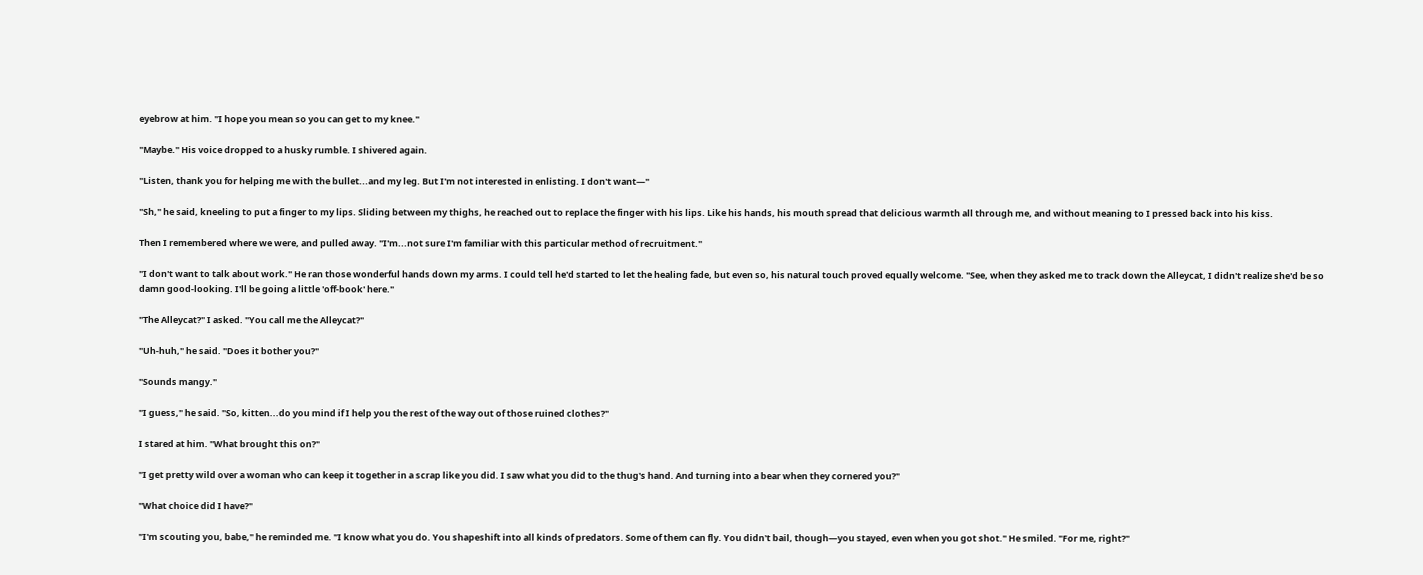eyebrow at him. "I hope you mean so you can get to my knee."

"Maybe." His voice dropped to a husky rumble. I shivered again.

"Listen, thank you for helping me with the bullet...and my leg. But I'm not interested in enlisting. I don't want—"

"Sh," he said, kneeling to put a finger to my lips. Sliding between my thighs, he reached out to replace the finger with his lips. Like his hands, his mouth spread that delicious warmth all through me, and without meaning to I pressed back into his kiss.

Then I remembered where we were, and pulled away. "I'm...not sure I'm familiar with this particular method of recruitment."

"I don't want to talk about work." He ran those wonderful hands down my arms. I could tell he'd started to let the healing fade, but even so, his natural touch proved equally welcome. "See, when they asked me to track down the Alleycat, I didn't realize she'd be so damn good-looking. I'll be going a little 'off-book' here."

"The Alleycat?" I asked. "You call me the Alleycat?"

"Uh-huh," he said. "Does it bother you?"

"Sounds mangy."

"I guess," he said. "So, kitten...do you mind if I help you the rest of the way out of those ruined clothes?"

I stared at him. "What brought this on?"

"I get pretty wild over a woman who can keep it together in a scrap like you did. I saw what you did to the thug's hand. And turning into a bear when they cornered you?"

"What choice did I have?"

"I'm scouting you, babe," he reminded me. "I know what you do. You shapeshift into all kinds of predators. Some of them can fly. You didn't bail, though—you stayed, even when you got shot." He smiled. "For me, right?"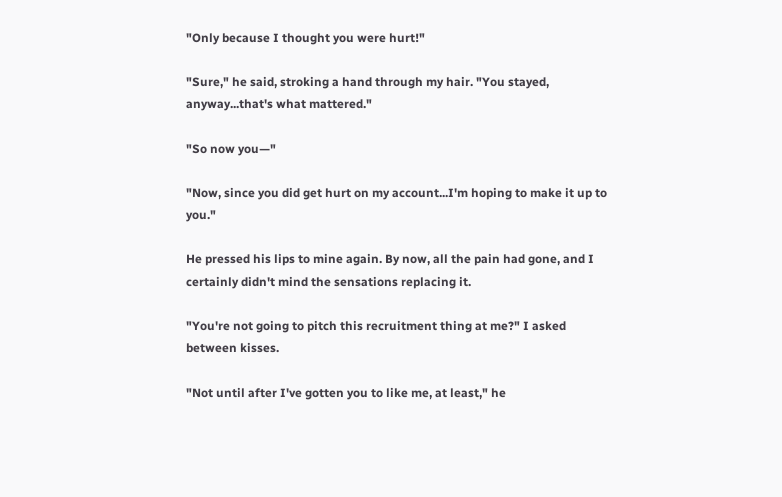"Only because I thought you were hurt!"

"Sure," he said, stroking a hand through my hair. "You stayed, anyway...that's what mattered."

"So now you—"

"Now, since you did get hurt on my account...I'm hoping to make it up to you."

He pressed his lips to mine again. By now, all the pain had gone, and I certainly didn't mind the sensations replacing it.

"You're not going to pitch this recruitment thing at me?" I asked between kisses.

"Not until after I've gotten you to like me, at least," he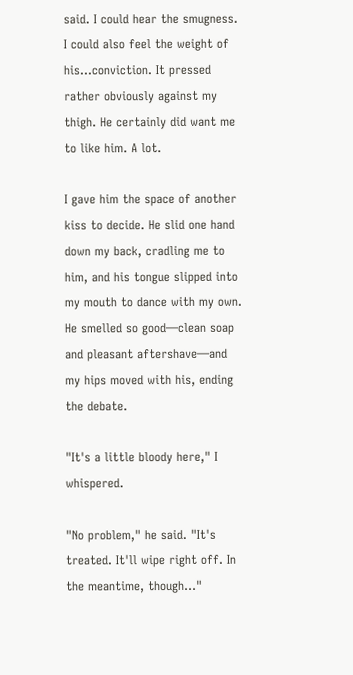said. I could hear the smugness. I could also feel the weight of his...conviction. It pressed rather obviously against my thigh. He certainly did want me to like him. A lot.

I gave him the space of another kiss to decide. He slid one hand down my back, cradling me to him, and his tongue slipped into my mouth to dance with my own. He smelled so good—clean soap and pleasant aftershave—and my hips moved with his, ending the debate.

"It's a little bloody here," I whispered.

"No problem," he said. "It's treated. It'll wipe right off. In the meantime, though..."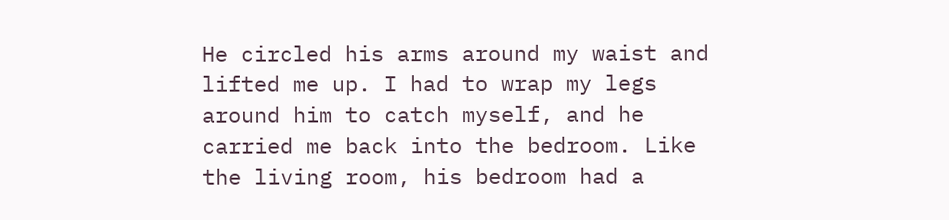He circled his arms around my waist and lifted me up. I had to wrap my legs around him to catch myself, and he carried me back into the bedroom. Like the living room, his bedroom had a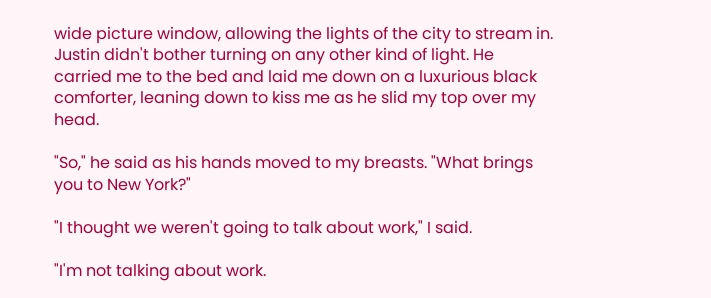wide picture window, allowing the lights of the city to stream in. Justin didn't bother turning on any other kind of light. He carried me to the bed and laid me down on a luxurious black comforter, leaning down to kiss me as he slid my top over my head.

"So," he said as his hands moved to my breasts. "What brings you to New York?"

"I thought we weren't going to talk about work," I said.

"I'm not talking about work.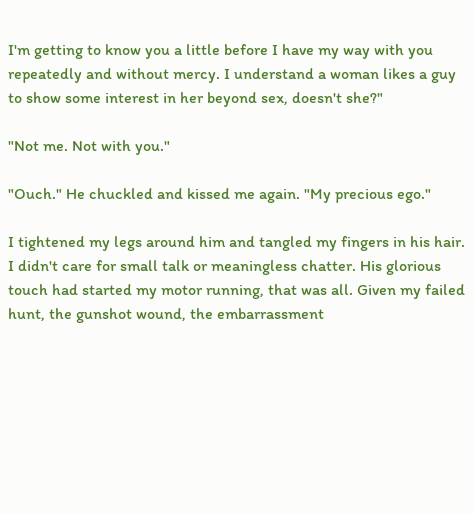I'm getting to know you a little before I have my way with you repeatedly and without mercy. I understand a woman likes a guy to show some interest in her beyond sex, doesn't she?"

"Not me. Not with you."

"Ouch." He chuckled and kissed me again. "My precious ego."

I tightened my legs around him and tangled my fingers in his hair. I didn't care for small talk or meaningless chatter. His glorious touch had started my motor running, that was all. Given my failed hunt, the gunshot wound, the embarrassment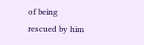of being rescued by him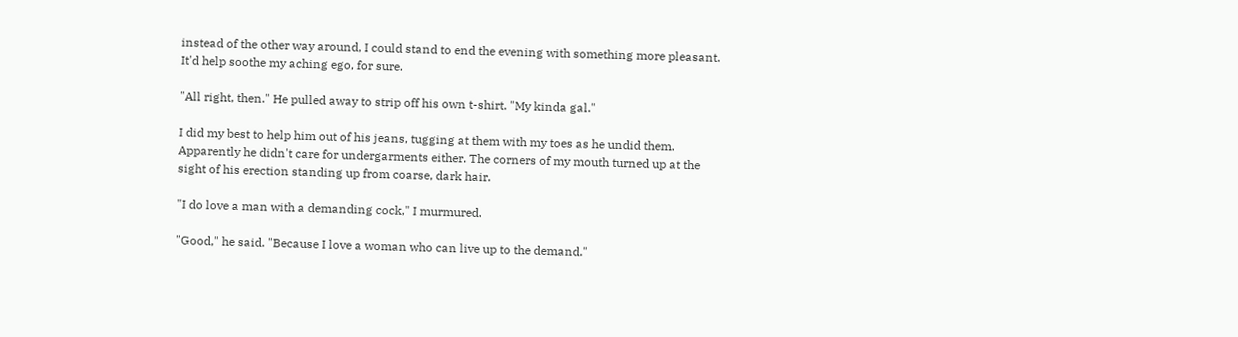instead of the other way around, I could stand to end the evening with something more pleasant. It'd help soothe my aching ego, for sure.

"All right, then." He pulled away to strip off his own t-shirt. "My kinda gal."

I did my best to help him out of his jeans, tugging at them with my toes as he undid them. Apparently he didn't care for undergarments either. The corners of my mouth turned up at the sight of his erection standing up from coarse, dark hair.

"I do love a man with a demanding cock," I murmured.

"Good," he said. "Because I love a woman who can live up to the demand."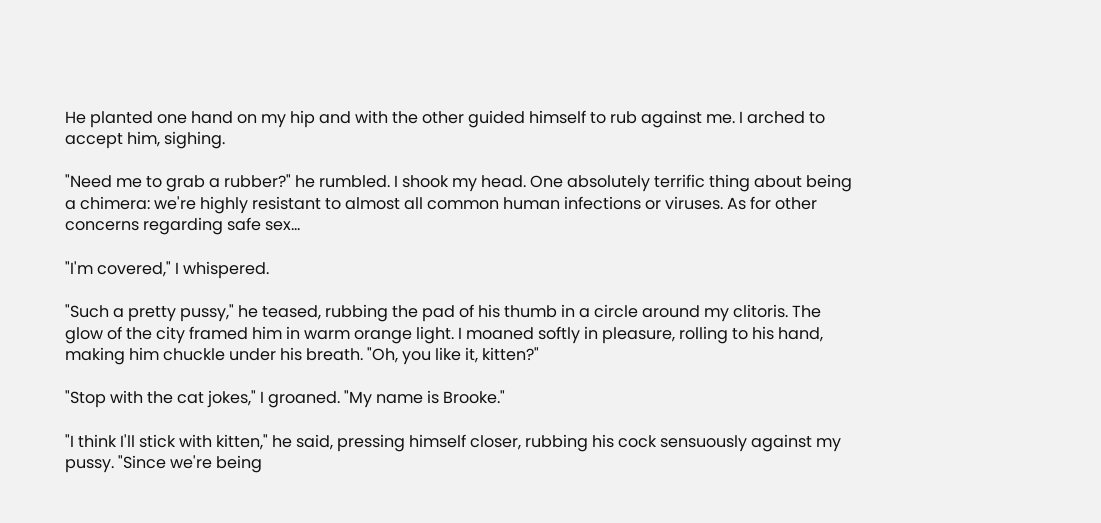He planted one hand on my hip and with the other guided himself to rub against me. I arched to accept him, sighing.

"Need me to grab a rubber?" he rumbled. I shook my head. One absolutely terrific thing about being a chimera: we're highly resistant to almost all common human infections or viruses. As for other concerns regarding safe sex...

"I'm covered," I whispered.

"Such a pretty pussy," he teased, rubbing the pad of his thumb in a circle around my clitoris. The glow of the city framed him in warm orange light. I moaned softly in pleasure, rolling to his hand, making him chuckle under his breath. "Oh, you like it, kitten?"

"Stop with the cat jokes," I groaned. "My name is Brooke."

"I think I'll stick with kitten," he said, pressing himself closer, rubbing his cock sensuously against my pussy. "Since we're being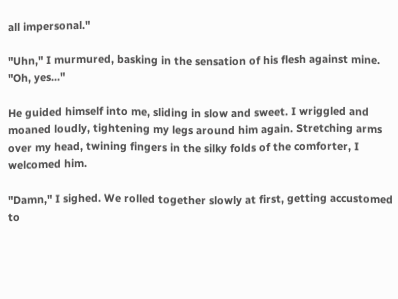all impersonal."

"Uhn," I murmured, basking in the sensation of his flesh against mine. "Oh, yes..."

He guided himself into me, sliding in slow and sweet. I wriggled and moaned loudly, tightening my legs around him again. Stretching arms over my head, twining fingers in the silky folds of the comforter, I welcomed him.

"Damn," I sighed. We rolled together slowly at first, getting accustomed to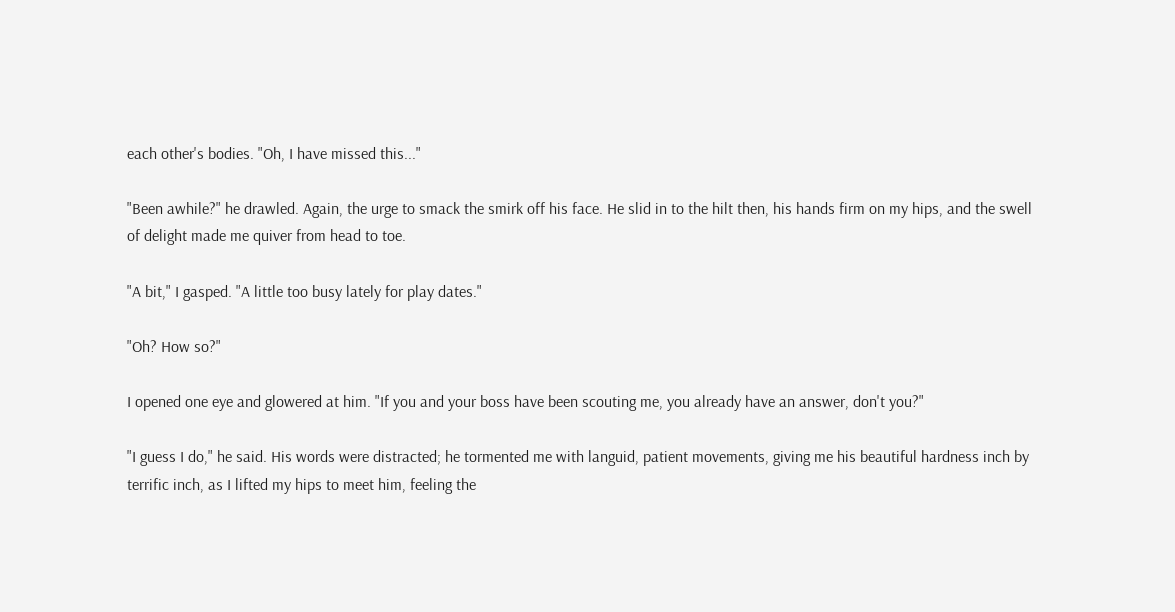each other's bodies. "Oh, I have missed this..."

"Been awhile?" he drawled. Again, the urge to smack the smirk off his face. He slid in to the hilt then, his hands firm on my hips, and the swell of delight made me quiver from head to toe.

"A bit," I gasped. "A little too busy lately for play dates."

"Oh? How so?"

I opened one eye and glowered at him. "If you and your boss have been scouting me, you already have an answer, don't you?"

"I guess I do," he said. His words were distracted; he tormented me with languid, patient movements, giving me his beautiful hardness inch by terrific inch, as I lifted my hips to meet him, feeling the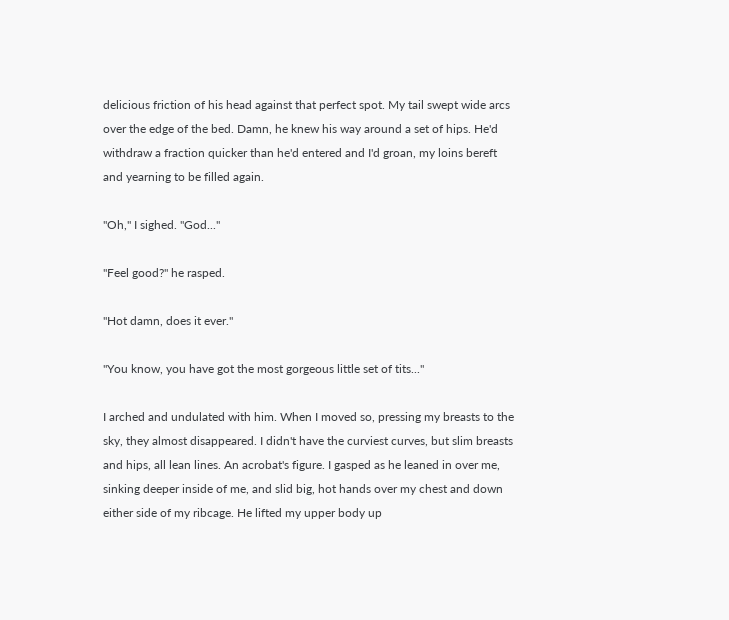delicious friction of his head against that perfect spot. My tail swept wide arcs over the edge of the bed. Damn, he knew his way around a set of hips. He'd withdraw a fraction quicker than he'd entered and I'd groan, my loins bereft and yearning to be filled again.

"Oh," I sighed. "God..."

"Feel good?" he rasped.

"Hot damn, does it ever."

"You know, you have got the most gorgeous little set of tits..."

I arched and undulated with him. When I moved so, pressing my breasts to the sky, they almost disappeared. I didn't have the curviest curves, but slim breasts and hips, all lean lines. An acrobat's figure. I gasped as he leaned in over me, sinking deeper inside of me, and slid big, hot hands over my chest and down either side of my ribcage. He lifted my upper body up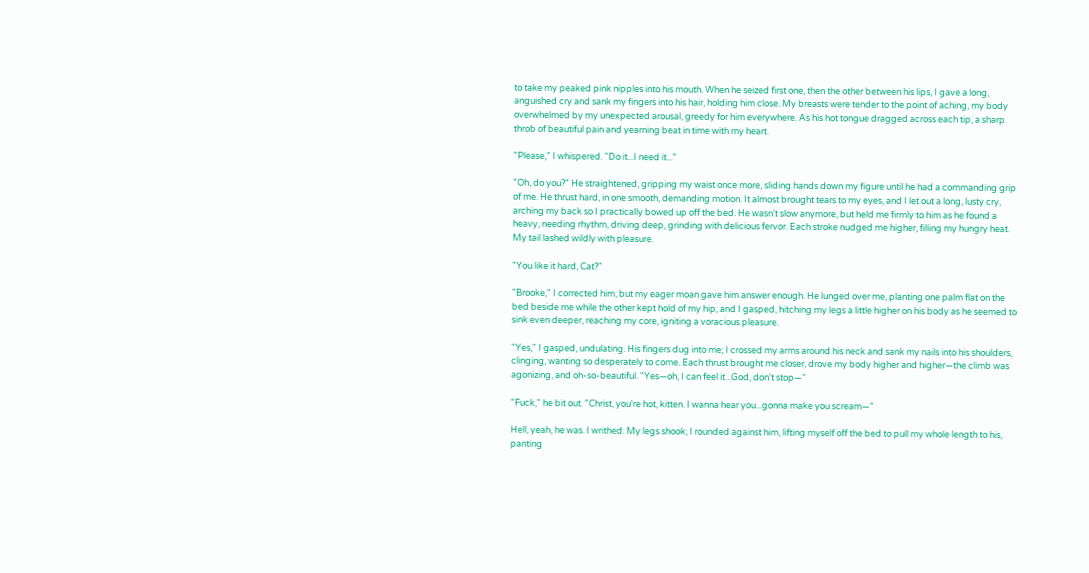to take my peaked pink nipples into his mouth. When he seized first one, then the other between his lips, I gave a long, anguished cry and sank my fingers into his hair, holding him close. My breasts were tender to the point of aching, my body overwhelmed by my unexpected arousal, greedy for him everywhere. As his hot tongue dragged across each tip, a sharp throb of beautiful pain and yearning beat in time with my heart.

"Please," I whispered. "Do it...I need it..."

"Oh, do you?" He straightened, gripping my waist once more, sliding hands down my figure until he had a commanding grip of me. He thrust hard, in one smooth, demanding motion. It almost brought tears to my eyes, and I let out a long, lusty cry, arching my back so I practically bowed up off the bed. He wasn't slow anymore, but held me firmly to him as he found a heavy, needing rhythm, driving deep, grinding with delicious fervor. Each stroke nudged me higher, filling my hungry heat. My tail lashed wildly with pleasure.

"You like it hard, Cat?"

"Brooke," I corrected him, but my eager moan gave him answer enough. He lunged over me, planting one palm flat on the bed beside me while the other kept hold of my hip, and I gasped, hitching my legs a little higher on his body as he seemed to sink even deeper, reaching my core, igniting a voracious pleasure.

"Yes," I gasped, undulating. His fingers dug into me; I crossed my arms around his neck and sank my nails into his shoulders, clinging, wanting so desperately to come. Each thrust brought me closer, drove my body higher and higher—the climb was agonizing, and oh-so-beautiful. "Yes—oh, I can feel it...God, don't stop—"

"Fuck," he bit out. "Christ, you're hot, kitten. I wanna hear you...gonna make you scream—"

Hell, yeah, he was. I writhed. My legs shook; I rounded against him, lifting myself off the bed to pull my whole length to his, panting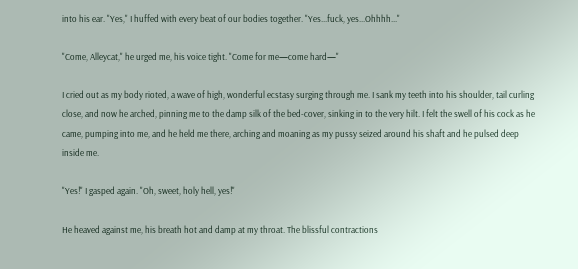into his ear. "Yes," I huffed with every beat of our bodies together. "Yes...fuck, yes...Ohhhh..."

"Come, Alleycat," he urged me, his voice tight. "Come for me—come hard—"

I cried out as my body rioted, a wave of high, wonderful ecstasy surging through me. I sank my teeth into his shoulder, tail curling close, and now he arched, pinning me to the damp silk of the bed-cover, sinking in to the very hilt. I felt the swell of his cock as he came, pumping into me, and he held me there, arching and moaning as my pussy seized around his shaft and he pulsed deep inside me.

"Yes!" I gasped again. "Oh, sweet, holy hell, yes!"

He heaved against me, his breath hot and damp at my throat. The blissful contractions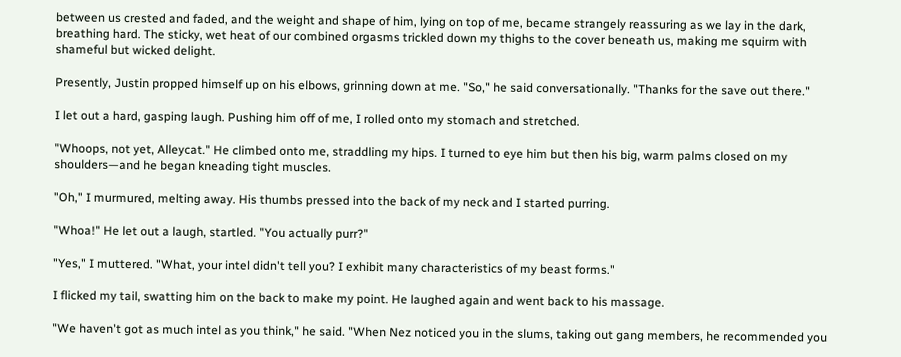between us crested and faded, and the weight and shape of him, lying on top of me, became strangely reassuring as we lay in the dark, breathing hard. The sticky, wet heat of our combined orgasms trickled down my thighs to the cover beneath us, making me squirm with shameful but wicked delight.

Presently, Justin propped himself up on his elbows, grinning down at me. "So," he said conversationally. "Thanks for the save out there."

I let out a hard, gasping laugh. Pushing him off of me, I rolled onto my stomach and stretched.

"Whoops, not yet, Alleycat." He climbed onto me, straddling my hips. I turned to eye him but then his big, warm palms closed on my shoulders—and he began kneading tight muscles.

"Oh," I murmured, melting away. His thumbs pressed into the back of my neck and I started purring.

"Whoa!" He let out a laugh, startled. "You actually purr?"

"Yes," I muttered. "What, your intel didn't tell you? I exhibit many characteristics of my beast forms."

I flicked my tail, swatting him on the back to make my point. He laughed again and went back to his massage.

"We haven't got as much intel as you think," he said. "When Nez noticed you in the slums, taking out gang members, he recommended you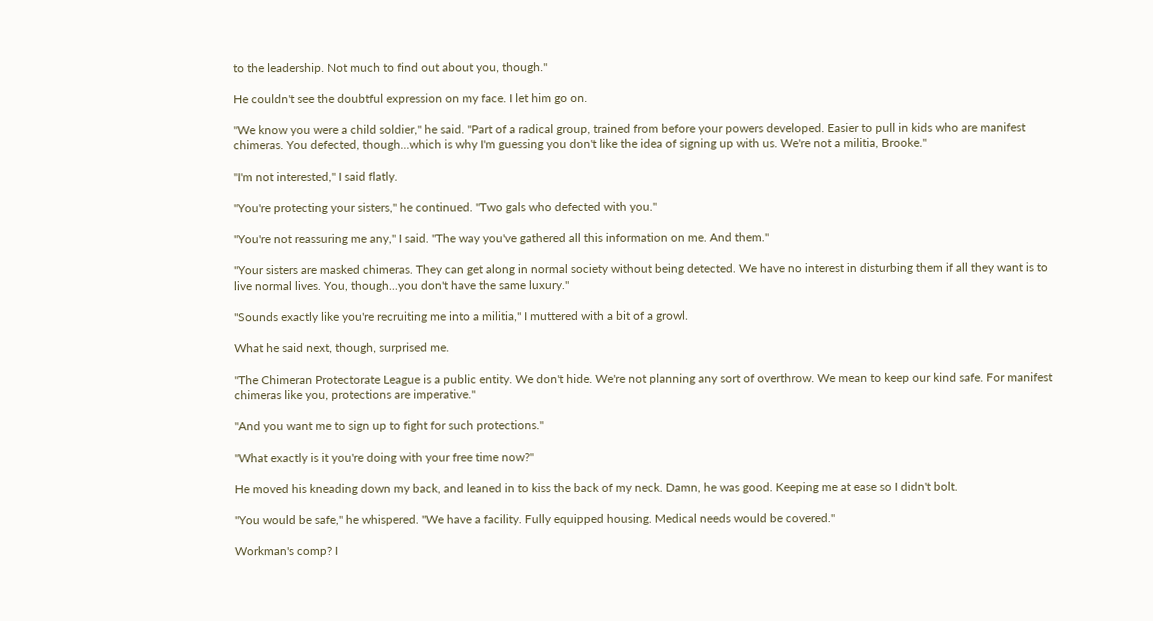to the leadership. Not much to find out about you, though."

He couldn't see the doubtful expression on my face. I let him go on.

"We know you were a child soldier," he said. "Part of a radical group, trained from before your powers developed. Easier to pull in kids who are manifest chimeras. You defected, though...which is why I'm guessing you don't like the idea of signing up with us. We're not a militia, Brooke."

"I'm not interested," I said flatly.

"You're protecting your sisters," he continued. "Two gals who defected with you."

"You're not reassuring me any," I said. "The way you've gathered all this information on me. And them."

"Your sisters are masked chimeras. They can get along in normal society without being detected. We have no interest in disturbing them if all they want is to live normal lives. You, though...you don't have the same luxury."

"Sounds exactly like you're recruiting me into a militia," I muttered with a bit of a growl.

What he said next, though, surprised me.

"The Chimeran Protectorate League is a public entity. We don't hide. We're not planning any sort of overthrow. We mean to keep our kind safe. For manifest chimeras like you, protections are imperative."

"And you want me to sign up to fight for such protections."

"What exactly is it you're doing with your free time now?"

He moved his kneading down my back, and leaned in to kiss the back of my neck. Damn, he was good. Keeping me at ease so I didn't bolt.

"You would be safe," he whispered. "We have a facility. Fully equipped housing. Medical needs would be covered."

Workman's comp? I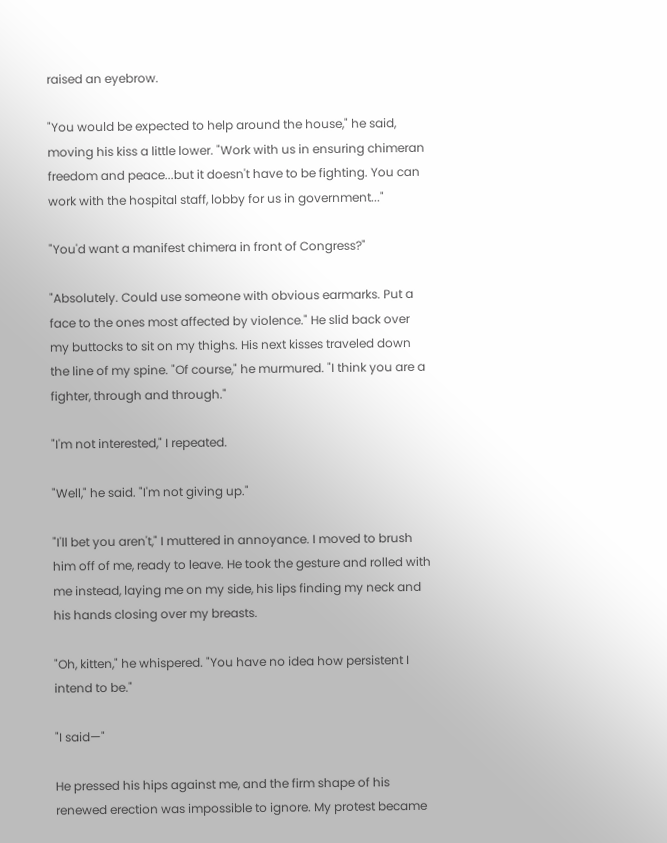raised an eyebrow.

"You would be expected to help around the house," he said, moving his kiss a little lower. "Work with us in ensuring chimeran freedom and peace...but it doesn't have to be fighting. You can work with the hospital staff, lobby for us in government..."

"You'd want a manifest chimera in front of Congress?"

"Absolutely. Could use someone with obvious earmarks. Put a face to the ones most affected by violence." He slid back over my buttocks to sit on my thighs. His next kisses traveled down the line of my spine. "Of course," he murmured. "I think you are a fighter, through and through."

"I'm not interested," I repeated.

"Well," he said. "I'm not giving up."

"I'll bet you aren't," I muttered in annoyance. I moved to brush him off of me, ready to leave. He took the gesture and rolled with me instead, laying me on my side, his lips finding my neck and his hands closing over my breasts.

"Oh, kitten," he whispered. "You have no idea how persistent I intend to be."

"I said—"

He pressed his hips against me, and the firm shape of his renewed erection was impossible to ignore. My protest became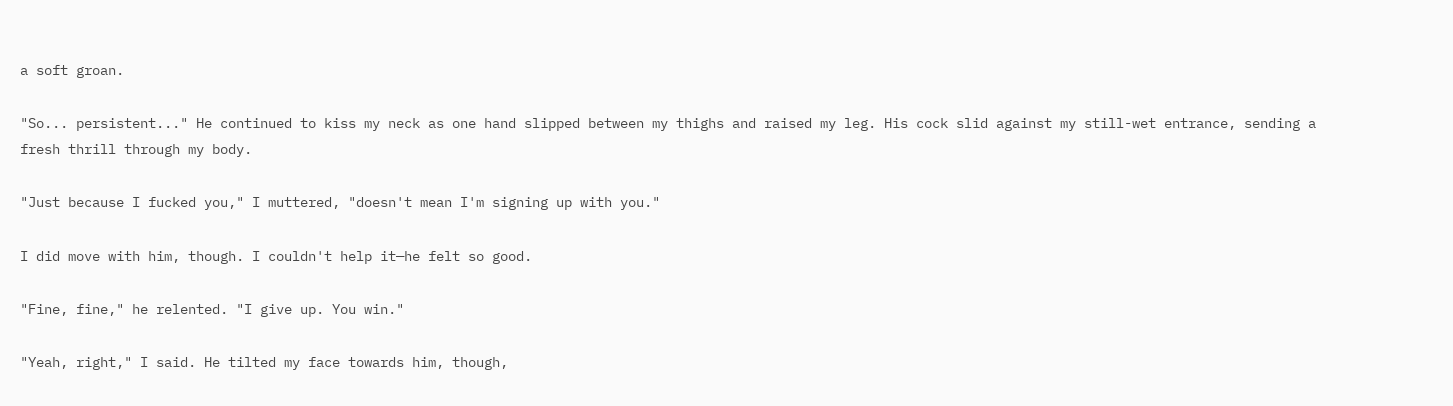a soft groan.

"So... persistent..." He continued to kiss my neck as one hand slipped between my thighs and raised my leg. His cock slid against my still-wet entrance, sending a fresh thrill through my body.

"Just because I fucked you," I muttered, "doesn't mean I'm signing up with you."

I did move with him, though. I couldn't help it—he felt so good.

"Fine, fine," he relented. "I give up. You win."

"Yeah, right," I said. He tilted my face towards him, though,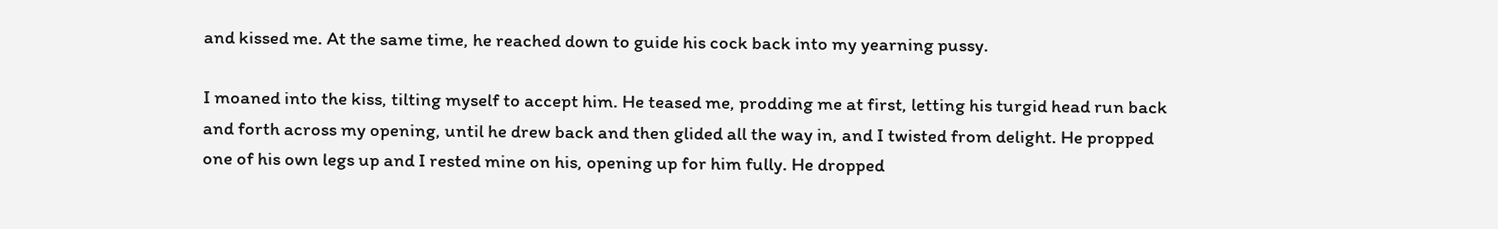and kissed me. At the same time, he reached down to guide his cock back into my yearning pussy.

I moaned into the kiss, tilting myself to accept him. He teased me, prodding me at first, letting his turgid head run back and forth across my opening, until he drew back and then glided all the way in, and I twisted from delight. He propped one of his own legs up and I rested mine on his, opening up for him fully. He dropped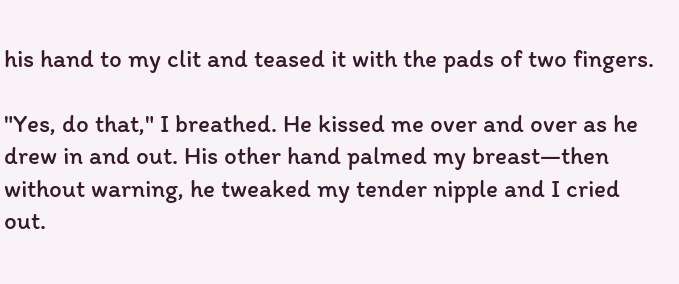his hand to my clit and teased it with the pads of two fingers.

"Yes, do that," I breathed. He kissed me over and over as he drew in and out. His other hand palmed my breast—then without warning, he tweaked my tender nipple and I cried out.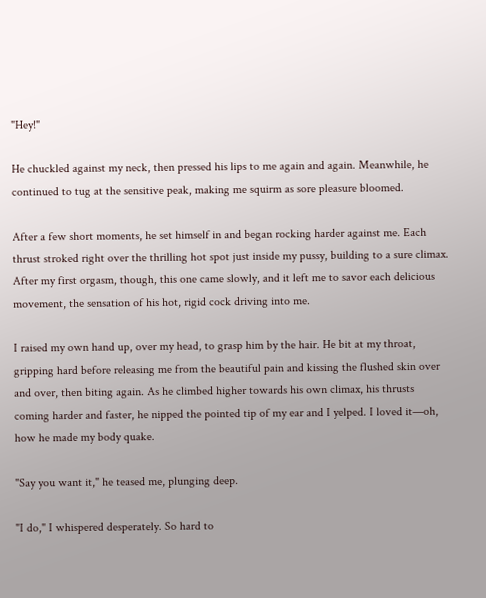"Hey!"

He chuckled against my neck, then pressed his lips to me again and again. Meanwhile, he continued to tug at the sensitive peak, making me squirm as sore pleasure bloomed.

After a few short moments, he set himself in and began rocking harder against me. Each thrust stroked right over the thrilling hot spot just inside my pussy, building to a sure climax. After my first orgasm, though, this one came slowly, and it left me to savor each delicious movement, the sensation of his hot, rigid cock driving into me.

I raised my own hand up, over my head, to grasp him by the hair. He bit at my throat, gripping hard before releasing me from the beautiful pain and kissing the flushed skin over and over, then biting again. As he climbed higher towards his own climax, his thrusts coming harder and faster, he nipped the pointed tip of my ear and I yelped. I loved it—oh, how he made my body quake.

"Say you want it," he teased me, plunging deep.

"I do," I whispered desperately. So hard to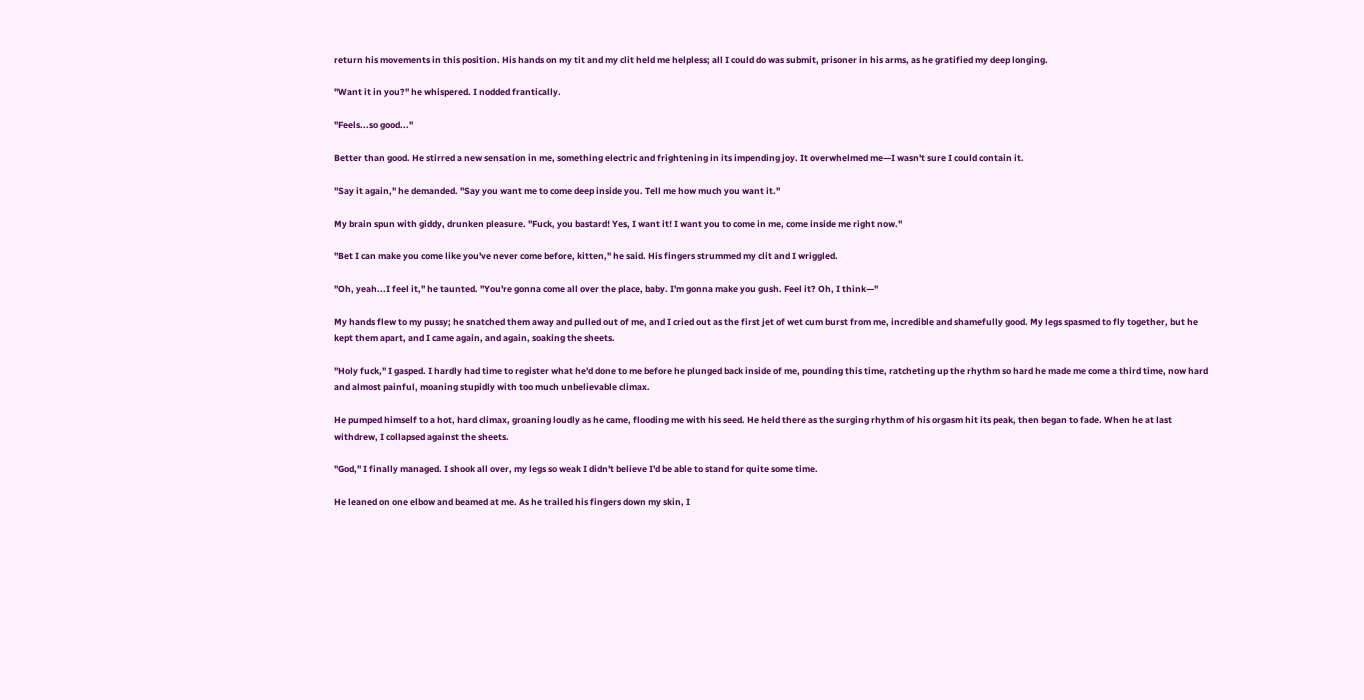return his movements in this position. His hands on my tit and my clit held me helpless; all I could do was submit, prisoner in his arms, as he gratified my deep longing.

"Want it in you?" he whispered. I nodded frantically.

"Feels...so good..."

Better than good. He stirred a new sensation in me, something electric and frightening in its impending joy. It overwhelmed me—I wasn't sure I could contain it.

"Say it again," he demanded. "Say you want me to come deep inside you. Tell me how much you want it."

My brain spun with giddy, drunken pleasure. "Fuck, you bastard! Yes, I want it! I want you to come in me, come inside me right now."

"Bet I can make you come like you've never come before, kitten," he said. His fingers strummed my clit and I wriggled.

"Oh, yeah...I feel it," he taunted. "You're gonna come all over the place, baby. I'm gonna make you gush. Feel it? Oh, I think—"

My hands flew to my pussy; he snatched them away and pulled out of me, and I cried out as the first jet of wet cum burst from me, incredible and shamefully good. My legs spasmed to fly together, but he kept them apart, and I came again, and again, soaking the sheets.

"Holy fuck," I gasped. I hardly had time to register what he'd done to me before he plunged back inside of me, pounding this time, ratcheting up the rhythm so hard he made me come a third time, now hard and almost painful, moaning stupidly with too much unbelievable climax.

He pumped himself to a hot, hard climax, groaning loudly as he came, flooding me with his seed. He held there as the surging rhythm of his orgasm hit its peak, then began to fade. When he at last withdrew, I collapsed against the sheets.

"God," I finally managed. I shook all over, my legs so weak I didn't believe I'd be able to stand for quite some time.

He leaned on one elbow and beamed at me. As he trailed his fingers down my skin, I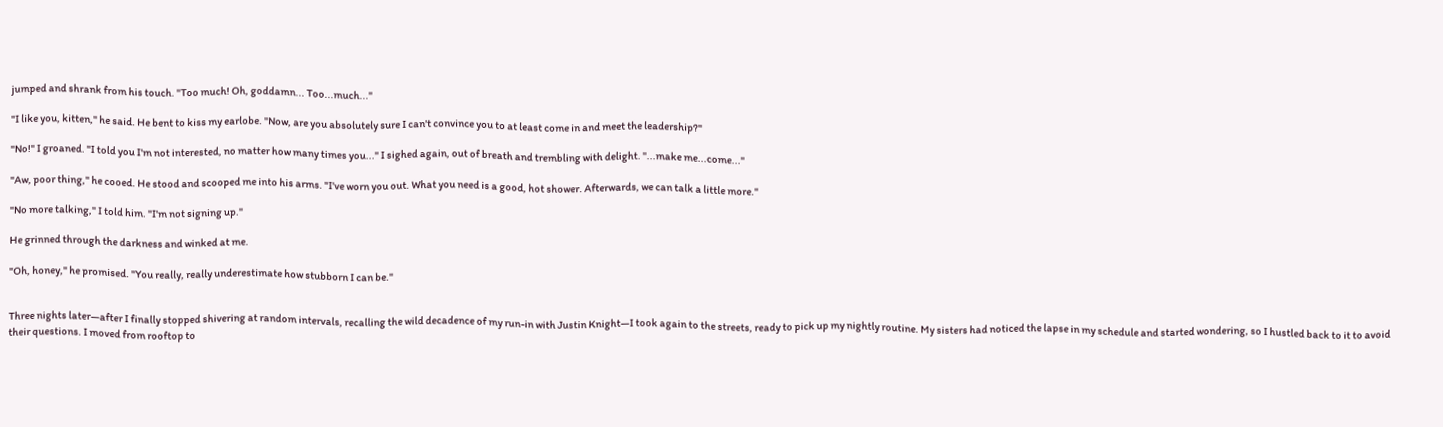jumped and shrank from his touch. "Too much! Oh, goddamn... Too...much..."

"I like you, kitten," he said. He bent to kiss my earlobe. "Now, are you absolutely sure I can't convince you to at least come in and meet the leadership?"

"No!" I groaned. "I told you I'm not interested, no matter how many times you..." I sighed again, out of breath and trembling with delight. "...make me...come..."

"Aw, poor thing," he cooed. He stood and scooped me into his arms. "I've worn you out. What you need is a good, hot shower. Afterwards, we can talk a little more."

"No more talking," I told him. "I'm not signing up."

He grinned through the darkness and winked at me.

"Oh, honey," he promised. "You really, really underestimate how stubborn I can be."


Three nights later—after I finally stopped shivering at random intervals, recalling the wild decadence of my run-in with Justin Knight—I took again to the streets, ready to pick up my nightly routine. My sisters had noticed the lapse in my schedule and started wondering, so I hustled back to it to avoid their questions. I moved from rooftop to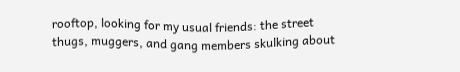rooftop, looking for my usual friends: the street thugs, muggers, and gang members skulking about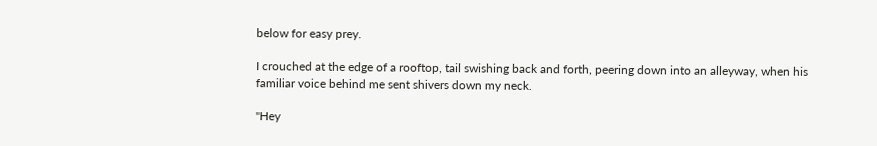below for easy prey.

I crouched at the edge of a rooftop, tail swishing back and forth, peering down into an alleyway, when his familiar voice behind me sent shivers down my neck.

"Hey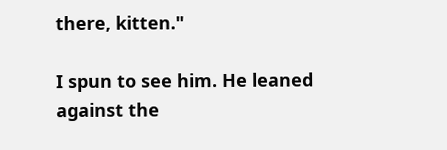there, kitten."

I spun to see him. He leaned against the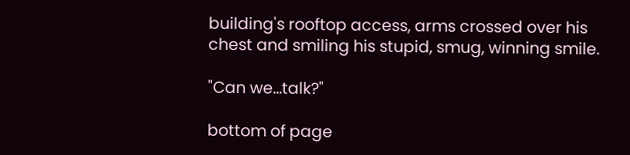building's rooftop access, arms crossed over his chest and smiling his stupid, smug, winning smile.

"Can we...talk?"

bottom of page